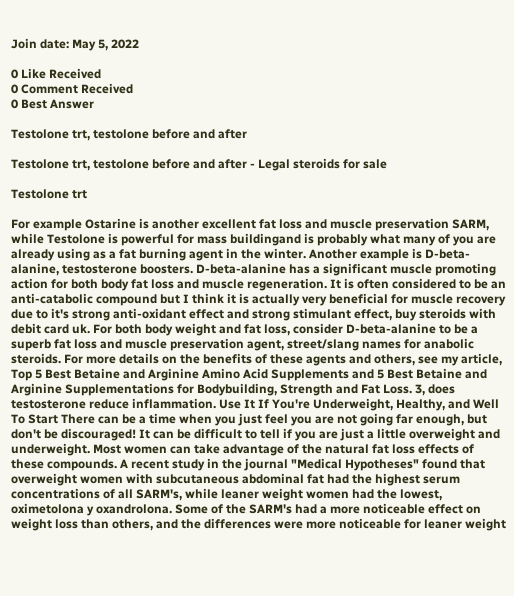Join date: May 5, 2022

0 Like Received
0 Comment Received
0 Best Answer

Testolone trt, testolone before and after

Testolone trt, testolone before and after - Legal steroids for sale

Testolone trt

For example Ostarine is another excellent fat loss and muscle preservation SARM, while Testolone is powerful for mass buildingand is probably what many of you are already using as a fat burning agent in the winter. Another example is D-beta-alanine, testosterone boosters. D-beta-alanine has a significant muscle promoting action for both body fat loss and muscle regeneration. It is often considered to be an anti-catabolic compound but I think it is actually very beneficial for muscle recovery due to it's strong anti-oxidant effect and strong stimulant effect, buy steroids with debit card uk. For both body weight and fat loss, consider D-beta-alanine to be a superb fat loss and muscle preservation agent, street/slang names for anabolic steroids. For more details on the benefits of these agents and others, see my article, Top 5 Best Betaine and Arginine Amino Acid Supplements and 5 Best Betaine and Arginine Supplementations for Bodybuilding, Strength and Fat Loss. 3, does testosterone reduce inflammation. Use It If You're Underweight, Healthy, and Well To Start There can be a time when you just feel you are not going far enough, but don't be discouraged! It can be difficult to tell if you are just a little overweight and underweight. Most women can take advantage of the natural fat loss effects of these compounds. A recent study in the journal "Medical Hypotheses" found that overweight women with subcutaneous abdominal fat had the highest serum concentrations of all SARM's, while leaner weight women had the lowest, oximetolona y oxandrolona. Some of the SARM's had a more noticeable effect on weight loss than others, and the differences were more noticeable for leaner weight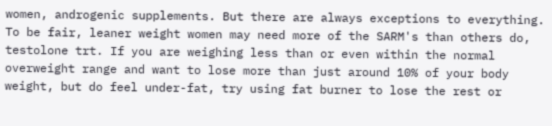women, androgenic supplements. But there are always exceptions to everything. To be fair, leaner weight women may need more of the SARM's than others do, testolone trt. If you are weighing less than or even within the normal overweight range and want to lose more than just around 10% of your body weight, but do feel under-fat, try using fat burner to lose the rest or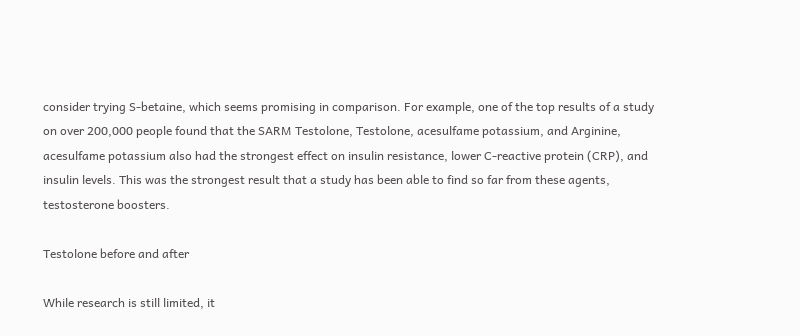consider trying S-betaine, which seems promising in comparison. For example, one of the top results of a study on over 200,000 people found that the SARM Testolone, Testolone, acesulfame potassium, and Arginine, acesulfame potassium also had the strongest effect on insulin resistance, lower C-reactive protein (CRP), and insulin levels. This was the strongest result that a study has been able to find so far from these agents, testosterone boosters.

Testolone before and after

While research is still limited, it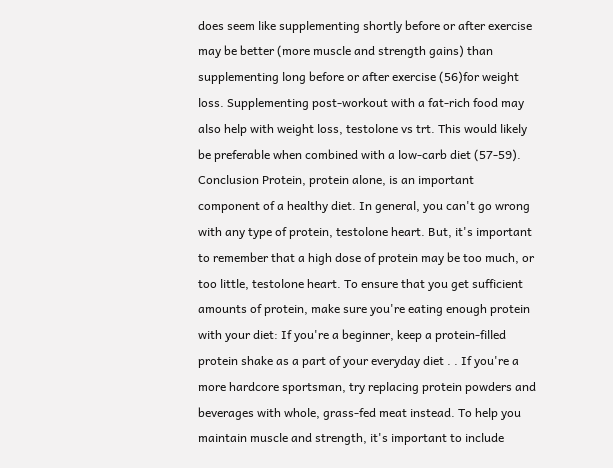does seem like supplementing shortly before or after exercise may be better (more muscle and strength gains) than supplementing long before or after exercise (56)for weight loss. Supplementing post-workout with a fat-rich food may also help with weight loss, testolone vs trt. This would likely be preferable when combined with a low-carb diet (57-59). Conclusion Protein, protein alone, is an important component of a healthy diet. In general, you can't go wrong with any type of protein, testolone heart. But, it's important to remember that a high dose of protein may be too much, or too little, testolone heart. To ensure that you get sufficient amounts of protein, make sure you're eating enough protein with your diet: If you're a beginner, keep a protein-filled protein shake as a part of your everyday diet . . If you're a more hardcore sportsman, try replacing protein powders and beverages with whole, grass-fed meat instead. To help you maintain muscle and strength, it's important to include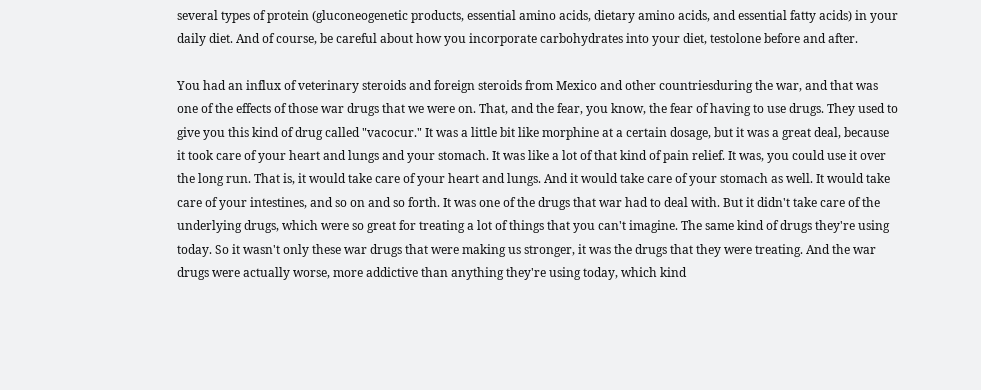several types of protein (gluconeogenetic products, essential amino acids, dietary amino acids, and essential fatty acids) in your daily diet. And of course, be careful about how you incorporate carbohydrates into your diet, testolone before and after.

You had an influx of veterinary steroids and foreign steroids from Mexico and other countriesduring the war, and that was one of the effects of those war drugs that we were on. That, and the fear, you know, the fear of having to use drugs. They used to give you this kind of drug called "vacocur." It was a little bit like morphine at a certain dosage, but it was a great deal, because it took care of your heart and lungs and your stomach. It was like a lot of that kind of pain relief. It was, you could use it over the long run. That is, it would take care of your heart and lungs. And it would take care of your stomach as well. It would take care of your intestines, and so on and so forth. It was one of the drugs that war had to deal with. But it didn't take care of the underlying drugs, which were so great for treating a lot of things that you can't imagine. The same kind of drugs they're using today. So it wasn't only these war drugs that were making us stronger, it was the drugs that they were treating. And the war drugs were actually worse, more addictive than anything they're using today, which kind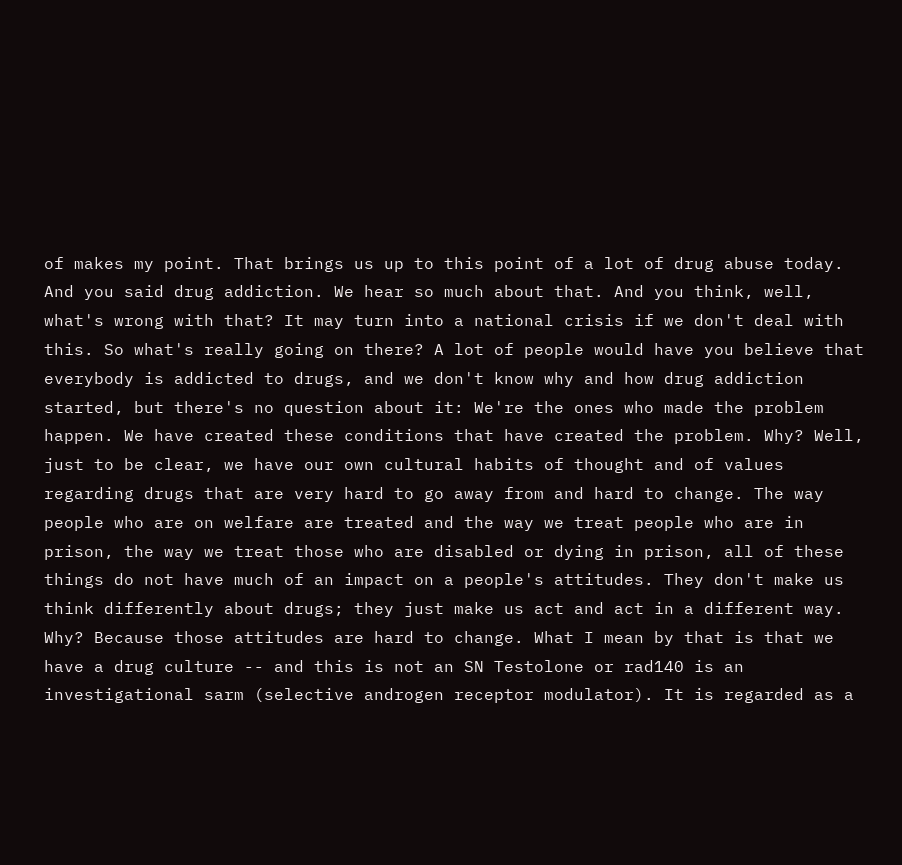of makes my point. That brings us up to this point of a lot of drug abuse today. And you said drug addiction. We hear so much about that. And you think, well, what's wrong with that? It may turn into a national crisis if we don't deal with this. So what's really going on there? A lot of people would have you believe that everybody is addicted to drugs, and we don't know why and how drug addiction started, but there's no question about it: We're the ones who made the problem happen. We have created these conditions that have created the problem. Why? Well, just to be clear, we have our own cultural habits of thought and of values regarding drugs that are very hard to go away from and hard to change. The way people who are on welfare are treated and the way we treat people who are in prison, the way we treat those who are disabled or dying in prison, all of these things do not have much of an impact on a people's attitudes. They don't make us think differently about drugs; they just make us act and act in a different way. Why? Because those attitudes are hard to change. What I mean by that is that we have a drug culture -- and this is not an SN Testolone or rad140 is an investigational sarm (selective androgen receptor modulator). It is regarded as a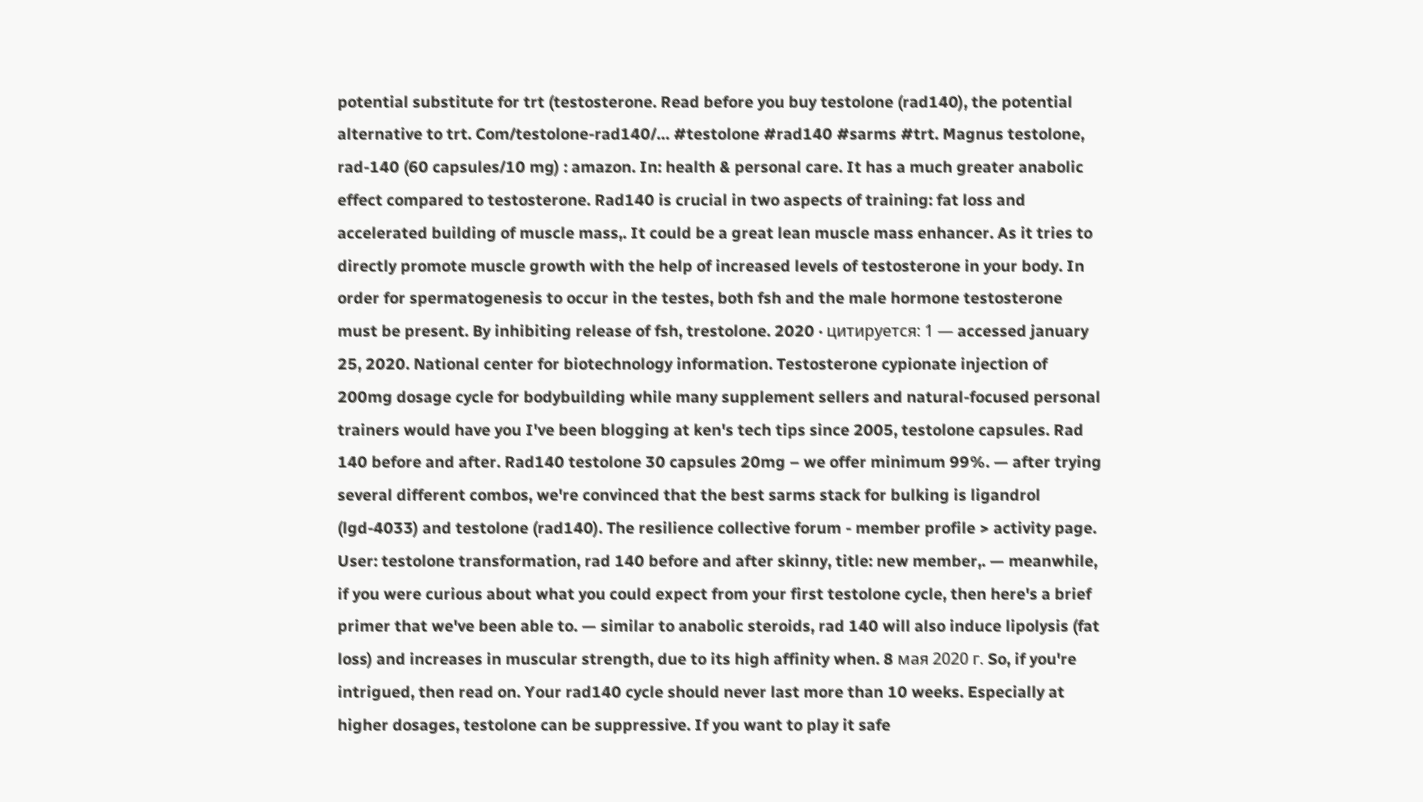potential substitute for trt (testosterone. Read before you buy testolone (rad140), the potential alternative to trt. Com/testolone-rad140/… #testolone #rad140 #sarms #trt. Magnus testolone, rad-140 (60 capsules/10 mg) : amazon. In: health & personal care. It has a much greater anabolic effect compared to testosterone. Rad140 is crucial in two aspects of training: fat loss and accelerated building of muscle mass,. It could be a great lean muscle mass enhancer. As it tries to directly promote muscle growth with the help of increased levels of testosterone in your body. In order for spermatogenesis to occur in the testes, both fsh and the male hormone testosterone must be present. By inhibiting release of fsh, trestolone. 2020 · цитируется: 1 — accessed january 25, 2020. National center for biotechnology information. Testosterone cypionate injection of 200mg dosage cycle for bodybuilding while many supplement sellers and natural-focused personal trainers would have you I've been blogging at ken's tech tips since 2005, testolone capsules. Rad 140 before and after. Rad140 testolone 30 capsules 20mg – we offer minimum 99%. — after trying several different combos, we're convinced that the best sarms stack for bulking is ligandrol (lgd-4033) and testolone (rad140). The resilience collective forum - member profile > activity page. User: testolone transformation, rad 140 before and after skinny, title: new member,. — meanwhile, if you were curious about what you could expect from your first testolone cycle, then here's a brief primer that we've been able to. — similar to anabolic steroids, rad 140 will also induce lipolysis (fat loss) and increases in muscular strength, due to its high affinity when. 8 мая 2020 г. So, if you're intrigued, then read on. Your rad140 cycle should never last more than 10 weeks. Especially at higher dosages, testolone can be suppressive. If you want to play it safe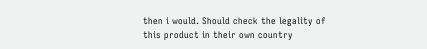then i would. Should check the legality of this product in their own country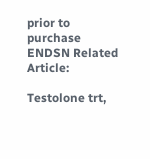prior to purchase ENDSN Related Article:

Testolone trt,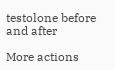testolone before and after

More actions